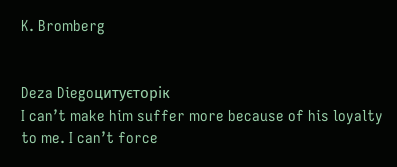K. Bromberg


Deza Diegoцитуєторік
I can’t make him suffer more because of his loyalty to me. I can’t force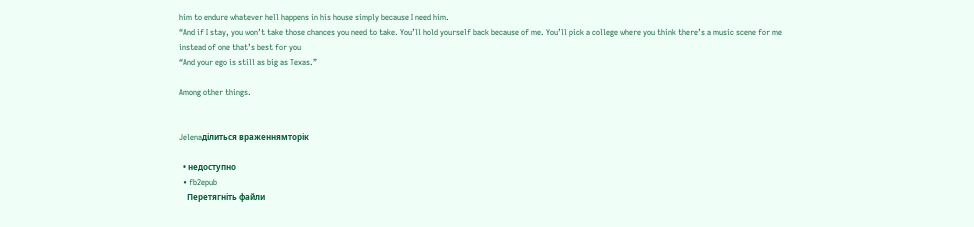him to endure whatever hell happens in his house simply because I need him.
“And if I stay, you won’t take those chances you need to take. You’ll hold yourself back because of me. You’ll pick a college where you think there’s a music scene for me instead of one that’s best for you
“And your ego is still as big as Texas.”

Among other things.


Jelenaділиться враженнямторік

  • недоступно
  • fb2epub
    Перетягніть файли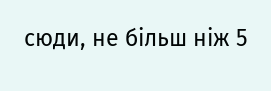сюди, не більш ніж 5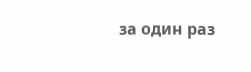за один раз